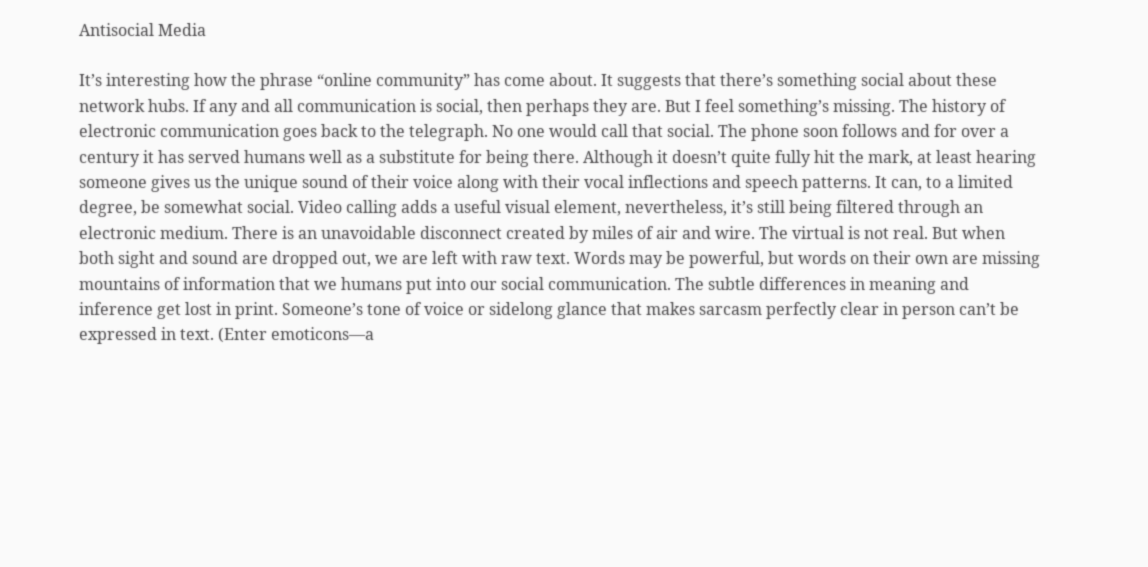Antisocial Media

It’s interesting how the phrase “online community” has come about. It suggests that there’s something social about these network hubs. If any and all communication is social, then perhaps they are. But I feel something’s missing. The history of electronic communication goes back to the telegraph. No one would call that social. The phone soon follows and for over a century it has served humans well as a substitute for being there. Although it doesn’t quite fully hit the mark, at least hearing someone gives us the unique sound of their voice along with their vocal inflections and speech patterns. It can, to a limited degree, be somewhat social. Video calling adds a useful visual element, nevertheless, it’s still being filtered through an electronic medium. There is an unavoidable disconnect created by miles of air and wire. The virtual is not real. But when both sight and sound are dropped out, we are left with raw text. Words may be powerful, but words on their own are missing mountains of information that we humans put into our social communication. The subtle differences in meaning and inference get lost in print. Someone’s tone of voice or sidelong glance that makes sarcasm perfectly clear in person can’t be expressed in text. (Enter emoticons—a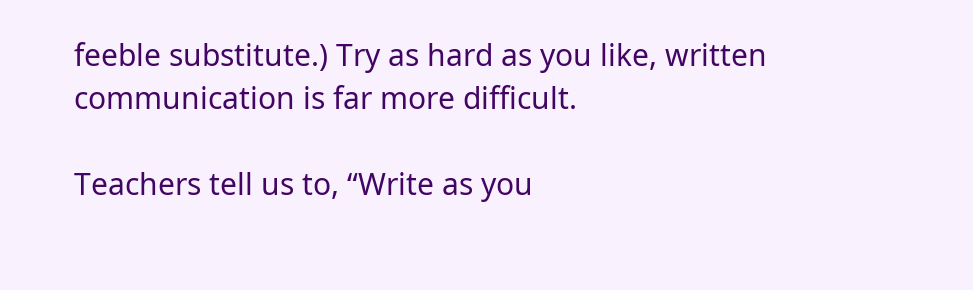feeble substitute.) Try as hard as you like, written communication is far more difficult.

Teachers tell us to, “Write as you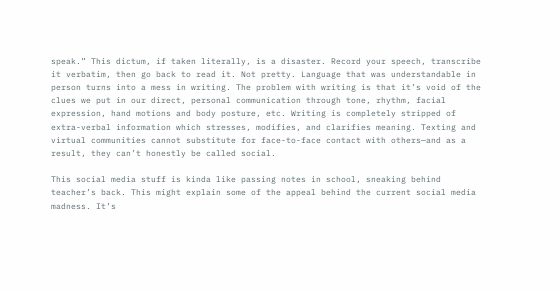speak.” This dictum, if taken literally, is a disaster. Record your speech, transcribe it verbatim, then go back to read it. Not pretty. Language that was understandable in person turns into a mess in writing. The problem with writing is that it’s void of the clues we put in our direct, personal communication through tone, rhythm, facial expression, hand motions and body posture, etc. Writing is completely stripped of extra-verbal information which stresses, modifies, and clarifies meaning. Texting and virtual communities cannot substitute for face-to-face contact with others—and as a result, they can’t honestly be called social.

This social media stuff is kinda like passing notes in school, sneaking behind teacher’s back. This might explain some of the appeal behind the current social media madness. It’s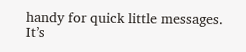handy for quick little messages. It’s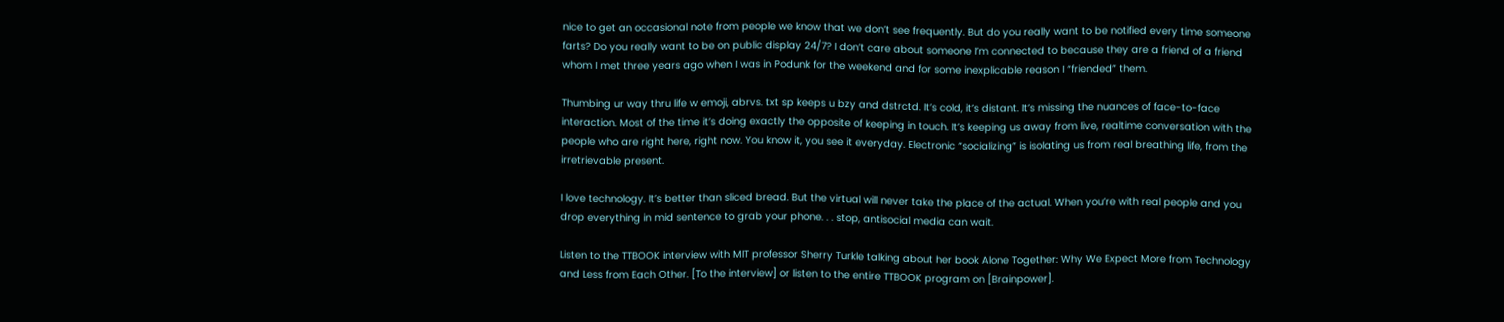nice to get an occasional note from people we know that we don’t see frequently. But do you really want to be notified every time someone farts? Do you really want to be on public display 24/7? I don’t care about someone I’m connected to because they are a friend of a friend whom I met three years ago when I was in Podunk for the weekend and for some inexplicable reason I “friended” them.

Thumbing ur way thru life w emoji, abrvs. txt sp keeps u bzy and dstrctd. It’s cold, it’s distant. It’s missing the nuances of face-to-face interaction. Most of the time it’s doing exactly the opposite of keeping in touch. It’s keeping us away from live, realtime conversation with the people who are right here, right now. You know it, you see it everyday. Electronic “socializing” is isolating us from real breathing life, from the irretrievable present.

I love technology. It’s better than sliced bread. But the virtual will never take the place of the actual. When you’re with real people and you drop everything in mid sentence to grab your phone. . . stop, antisocial media can wait.

Listen to the TTBOOK interview with MIT professor Sherry Turkle talking about her book Alone Together: Why We Expect More from Technology and Less from Each Other. [To the interview] or listen to the entire TTBOOK program on [Brainpower].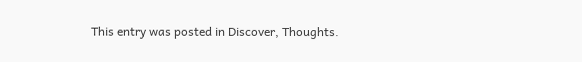This entry was posted in Discover, Thoughts.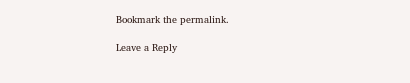Bookmark the permalink.

Leave a Reply